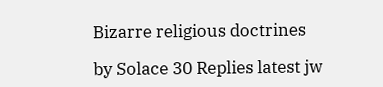Bizarre religious doctrines

by Solace 30 Replies latest jw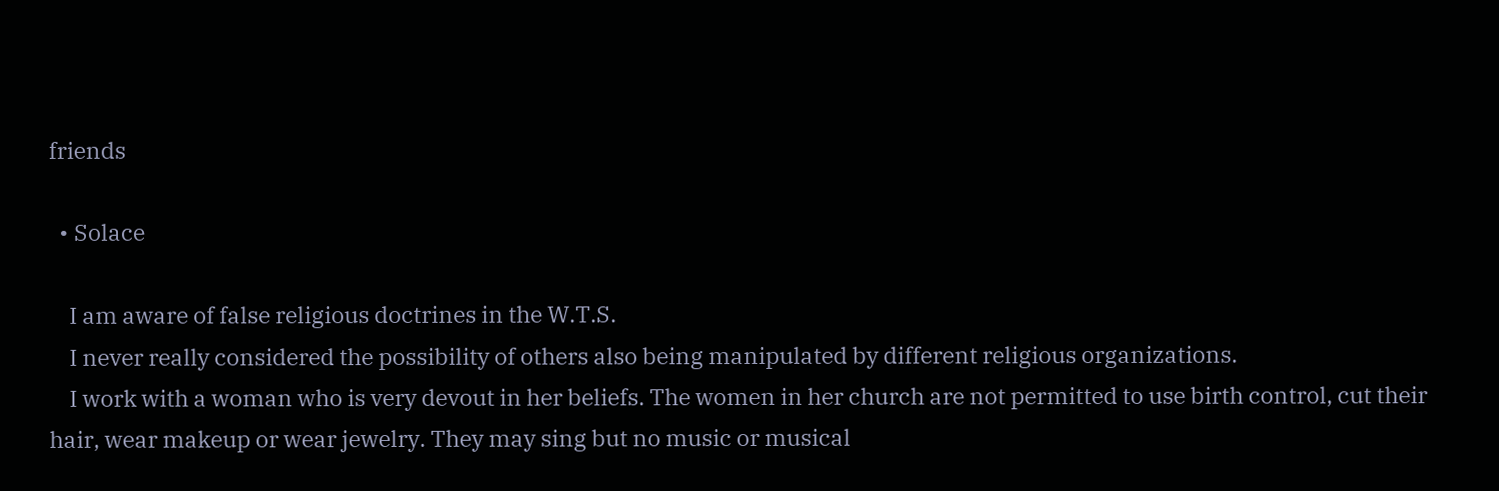friends

  • Solace

    I am aware of false religious doctrines in the W.T.S.
    I never really considered the possibility of others also being manipulated by different religious organizations.
    I work with a woman who is very devout in her beliefs. The women in her church are not permitted to use birth control, cut their hair, wear makeup or wear jewelry. They may sing but no music or musical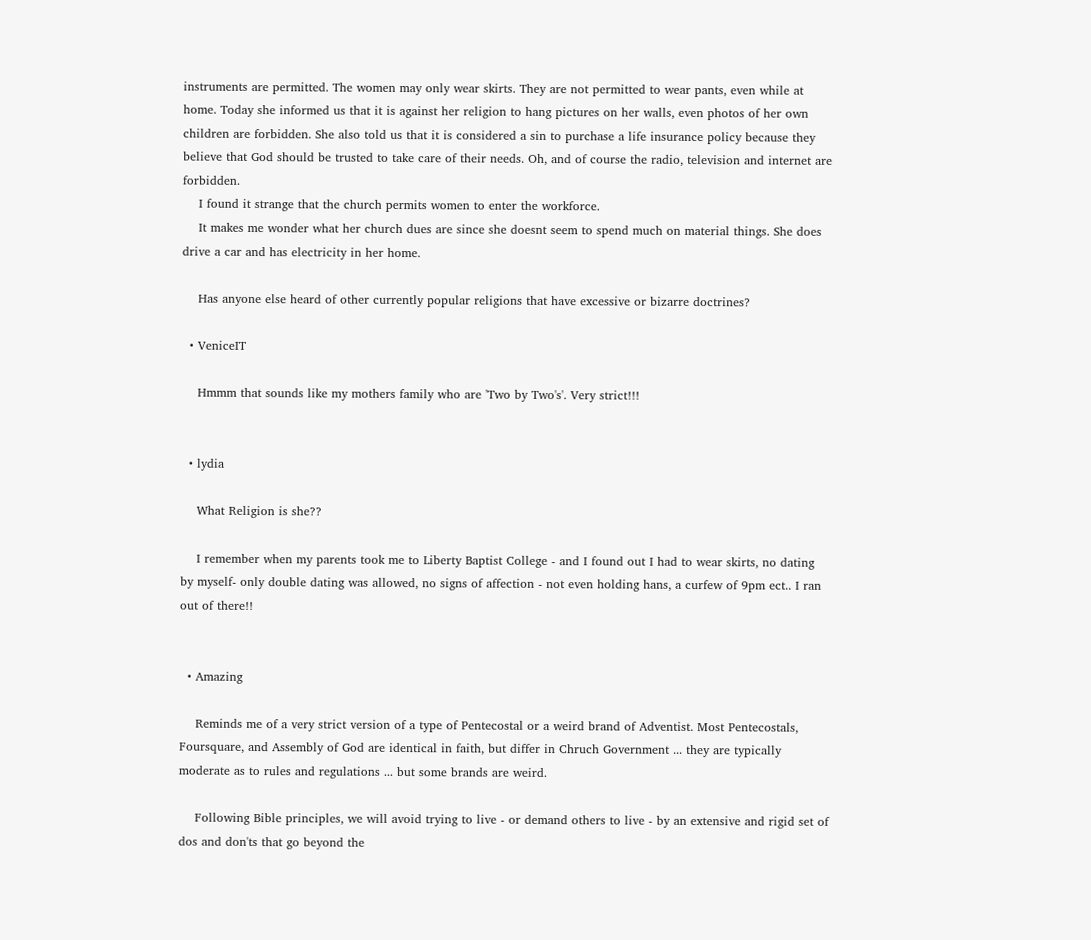instruments are permitted. The women may only wear skirts. They are not permitted to wear pants, even while at home. Today she informed us that it is against her religion to hang pictures on her walls, even photos of her own children are forbidden. She also told us that it is considered a sin to purchase a life insurance policy because they believe that God should be trusted to take care of their needs. Oh, and of course the radio, television and internet are forbidden.
    I found it strange that the church permits women to enter the workforce.
    It makes me wonder what her church dues are since she doesnt seem to spend much on material things. She does drive a car and has electricity in her home.

    Has anyone else heard of other currently popular religions that have excessive or bizarre doctrines?

  • VeniceIT

    Hmmm that sounds like my mothers family who are 'Two by Two's'. Very strict!!!


  • lydia

    What Religion is she??

    I remember when my parents took me to Liberty Baptist College - and I found out I had to wear skirts, no dating by myself- only double dating was allowed, no signs of affection - not even holding hans, a curfew of 9pm ect.. I ran out of there!!


  • Amazing

    Reminds me of a very strict version of a type of Pentecostal or a weird brand of Adventist. Most Pentecostals, Foursquare, and Assembly of God are identical in faith, but differ in Chruch Government ... they are typically moderate as to rules and regulations ... but some brands are weird.

    Following Bible principles, we will avoid trying to live - or demand others to live - by an extensive and rigid set of dos and don'ts that go beyond the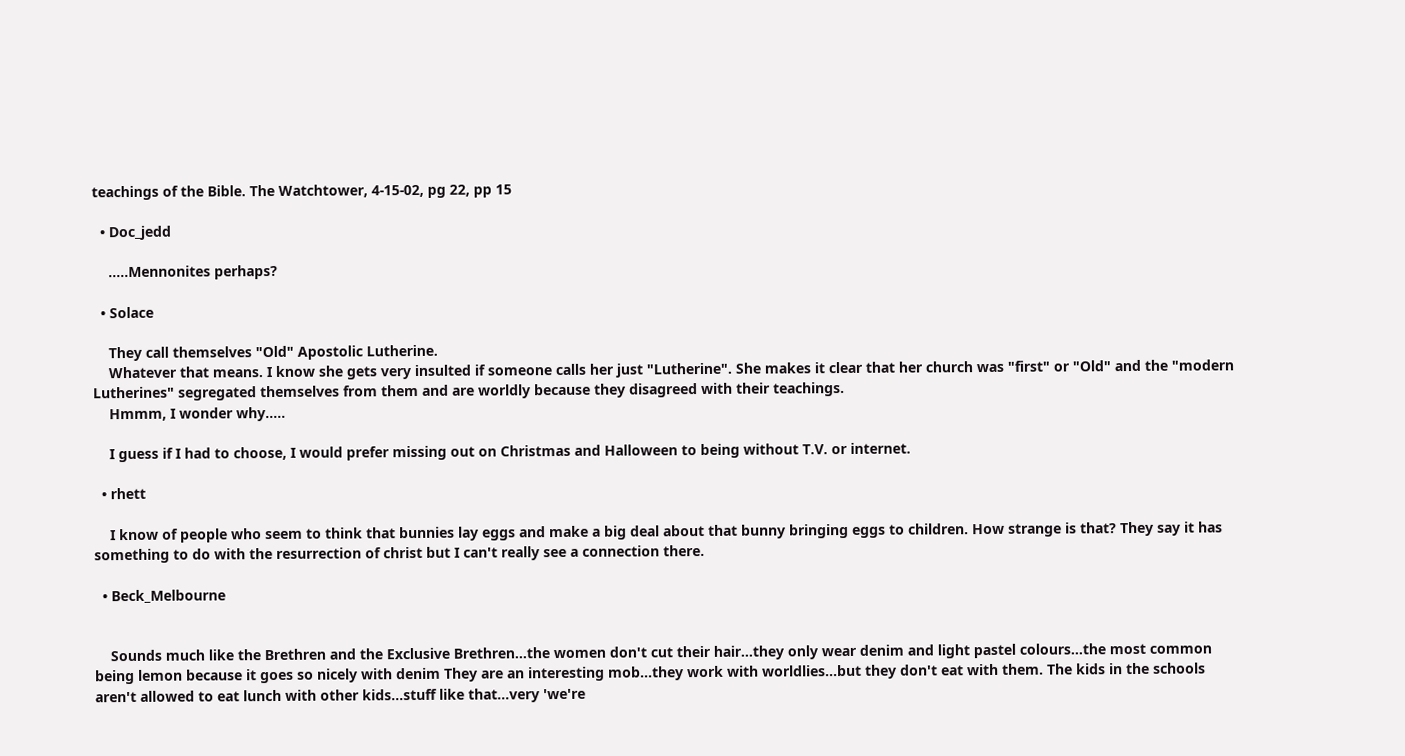teachings of the Bible. The Watchtower, 4-15-02, pg 22, pp 15

  • Doc_jedd

    .....Mennonites perhaps?

  • Solace

    They call themselves "Old" Apostolic Lutherine.
    Whatever that means. I know she gets very insulted if someone calls her just "Lutherine". She makes it clear that her church was "first" or "Old" and the "modern Lutherines" segregated themselves from them and are worldly because they disagreed with their teachings.
    Hmmm, I wonder why.....

    I guess if I had to choose, I would prefer missing out on Christmas and Halloween to being without T.V. or internet.

  • rhett

    I know of people who seem to think that bunnies lay eggs and make a big deal about that bunny bringing eggs to children. How strange is that? They say it has something to do with the resurrection of christ but I can't really see a connection there.

  • Beck_Melbourne


    Sounds much like the Brethren and the Exclusive Brethren...the women don't cut their hair...they only wear denim and light pastel colours...the most common being lemon because it goes so nicely with denim They are an interesting mob...they work with worldlies...but they don't eat with them. The kids in the schools aren't allowed to eat lunch with other kids...stuff like that...very 'we're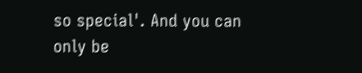so special'. And you can only be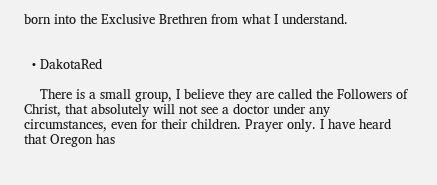born into the Exclusive Brethren from what I understand.


  • DakotaRed

    There is a small group, I believe they are called the Followers of Christ, that absolutely will not see a doctor under any circumstances, even for their children. Prayer only. I have heard that Oregon has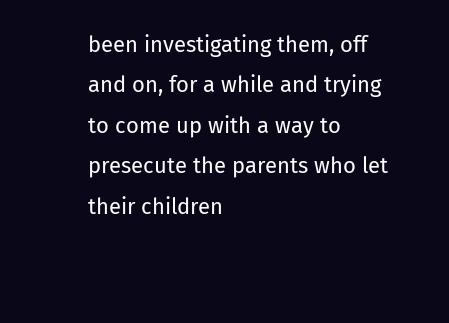been investigating them, off and on, for a while and trying to come up with a way to presecute the parents who let their children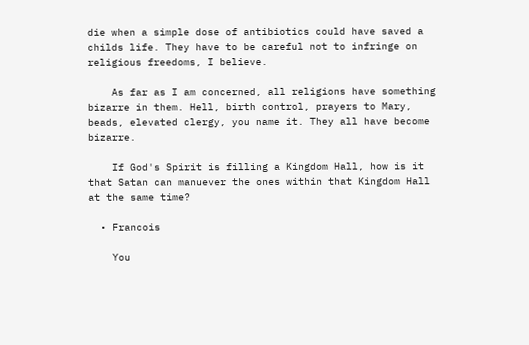die when a simple dose of antibiotics could have saved a childs life. They have to be careful not to infringe on religious freedoms, I believe.

    As far as I am concerned, all religions have something bizarre in them. Hell, birth control, prayers to Mary, beads, elevated clergy, you name it. They all have become bizarre.

    If God's Spirit is filling a Kingdom Hall, how is it that Satan can manuever the ones within that Kingdom Hall at the same time?

  • Francois

    You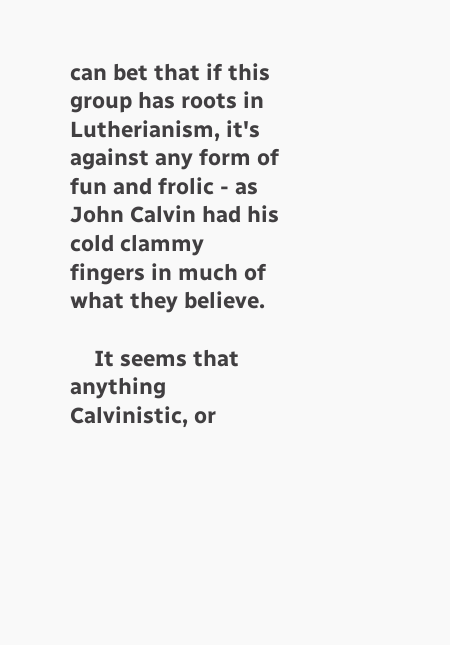can bet that if this group has roots in Lutherianism, it's against any form of fun and frolic - as John Calvin had his cold clammy fingers in much of what they believe.

    It seems that anything Calvinistic, or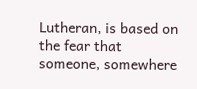Lutheran, is based on the fear that someone, somewhere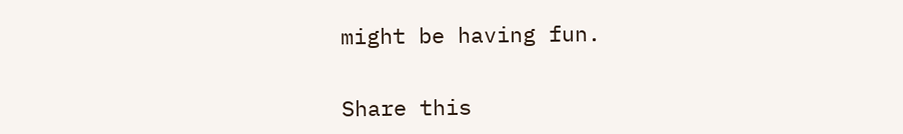might be having fun.


Share this